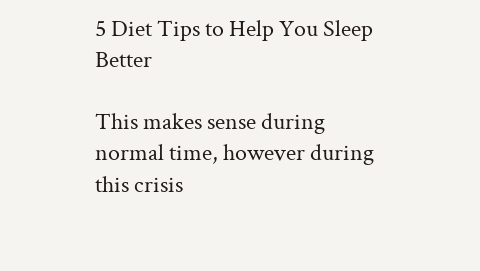5 Diet Tips to Help You Sleep Better

This makes sense during normal time, however during this crisis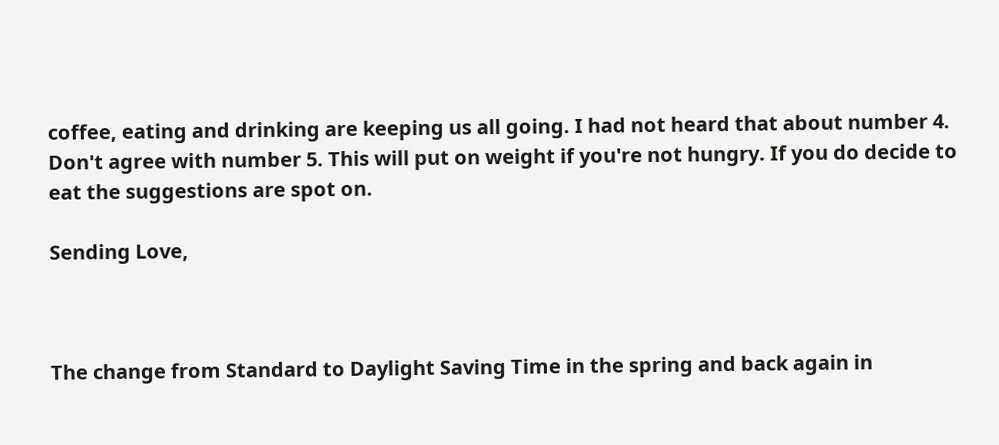coffee, eating and drinking are keeping us all going. I had not heard that about number 4. Don't agree with number 5. This will put on weight if you're not hungry. If you do decide to eat the suggestions are spot on.

Sending Love,



The change from Standard to Daylight Saving Time in the spring and back again in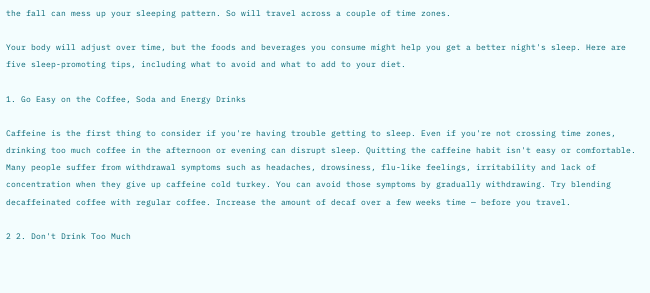the fall can mess up your sleeping pattern. So will travel across a couple of time zones.

Your body will adjust over time, but the foods and beverages you consume might help you get a better night's sleep. Here are five sleep-promoting tips, including what to avoid and what to add to your diet.

1. Go Easy on the Coffee, Soda and Energy Drinks

Caffeine is the first thing to consider if you're having trouble getting to sleep. Even if you're not crossing time zones, drinking too much coffee in the afternoon or evening can disrupt sleep. Quitting the caffeine habit isn't easy or comfortable. Many people suffer from withdrawal symptoms such as headaches, drowsiness, flu-like feelings, irritability and lack of concentration when they give up caffeine cold turkey. You can avoid those symptoms by gradually withdrawing. Try blending decaffeinated coffee with regular coffee. Increase the amount of decaf over a few weeks time — before you travel.

2 2. Don't Drink Too Much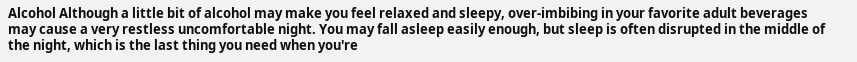Alcohol Although a little bit of alcohol may make you feel relaxed and sleepy, over-imbibing in your favorite adult beverages may cause a very restless uncomfortable night. You may fall asleep easily enough, but sleep is often disrupted in the middle of the night, which is the last thing you need when you're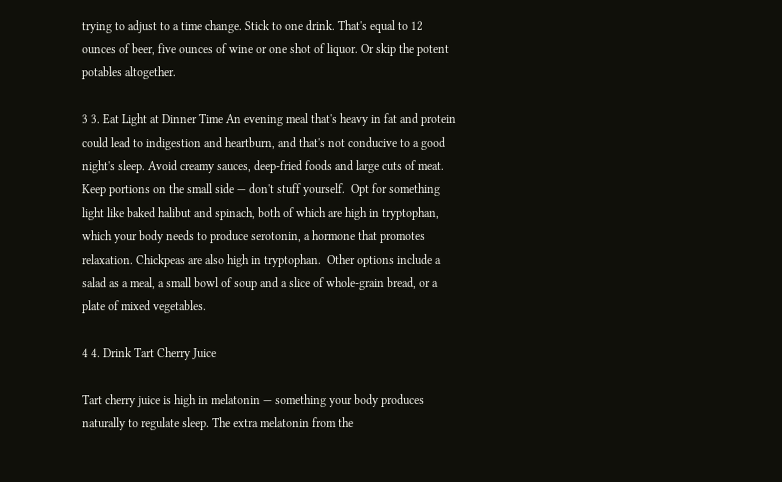trying to adjust to a time change. Stick to one drink. That's equal to 12 ounces of beer, five ounces of wine or one shot of liquor. Or skip the potent potables altogether.

3 3. Eat Light at Dinner Time An evening meal that's heavy in fat and protein could lead to indigestion and heartburn, and that's not conducive to a good night's sleep. Avoid creamy sauces, deep-fried foods and large cuts of meat. Keep portions on the small side — don't stuff yourself.  Opt for something light like baked halibut and spinach, both of which are high in tryptophan, which your body needs to produce serotonin, a hormone that promotes relaxation. Chickpeas are also high in tryptophan.  Other options include a salad as a meal, a small bowl of soup and a slice of whole-grain bread, or a plate of mixed vegetables.

4 4. Drink Tart Cherry Juice

Tart cherry juice is high in melatonin — something your body produces naturally to regulate sleep. The extra melatonin from the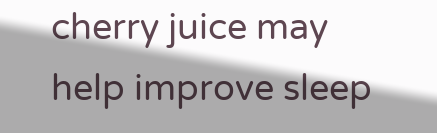cherry juice may help improve sleep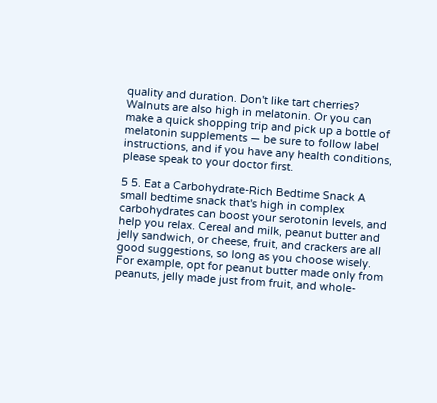quality and duration. Don't like tart cherries? Walnuts are also high in melatonin. Or you can make a quick shopping trip and pick up a bottle of melatonin supplements — be sure to follow label instructions, and if you have any health conditions, please speak to your doctor first.

5 5. Eat a Carbohydrate-Rich Bedtime Snack A small bedtime snack that's high in complex carbohydrates can boost your serotonin levels, and help you relax. Cereal and milk, peanut butter and jelly sandwich, or cheese, fruit, and crackers are all good suggestions, so long as you choose wisely. For example, opt for peanut butter made only from peanuts, jelly made just from fruit, and whole-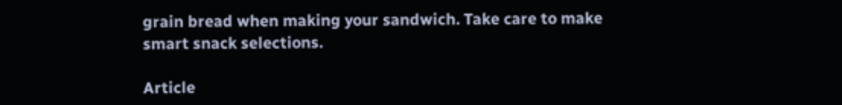grain bread when making your sandwich. Take care to make smart snack selections.

Article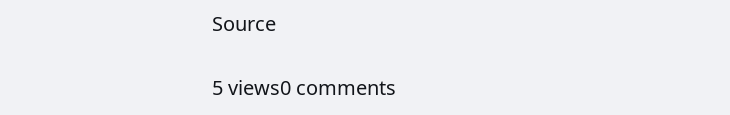Source

5 views0 comments